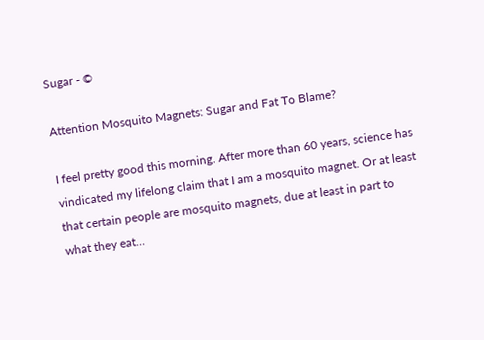Sugar - ©

Attention Mosquito Magnets: Sugar and Fat To Blame?

I feel pretty good this morning. After more than 60 years, science has vindicated my lifelong claim that I am a mosquito magnet. Or at least that certain people are mosquito magnets, due at least in part to what they eat…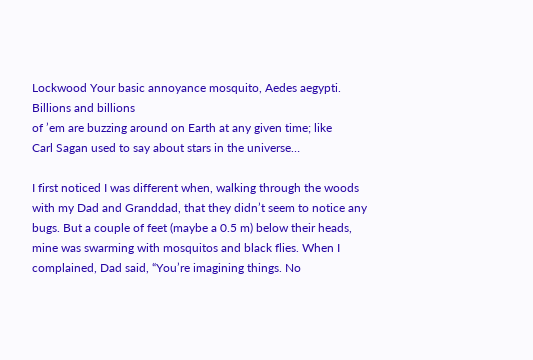Lockwood Your basic annoyance mosquito, Aedes aegypti. Billions and billions
of ’em are buzzing around on Earth at any given time; like
Carl Sagan used to say about stars in the universe…

I first noticed I was different when, walking through the woods with my Dad and Granddad, that they didn’t seem to notice any bugs. But a couple of feet (maybe a 0.5 m) below their heads, mine was swarming with mosquitos and black flies. When I complained, Dad said, “You’re imagining things. No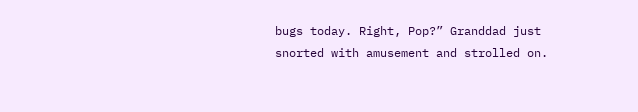bugs today. Right, Pop?” Granddad just snorted with amusement and strolled on.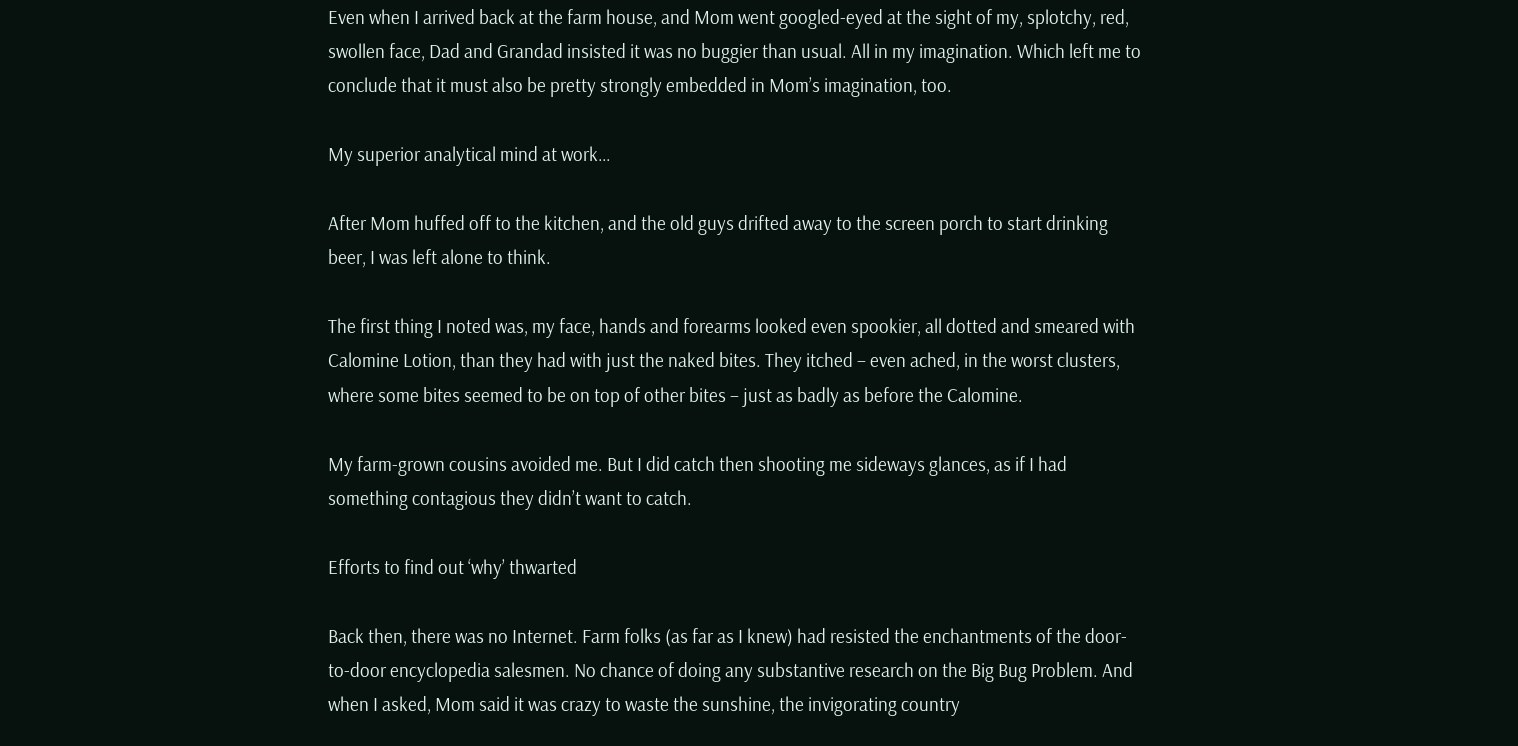Even when I arrived back at the farm house, and Mom went googled-eyed at the sight of my, splotchy, red, swollen face, Dad and Grandad insisted it was no buggier than usual. All in my imagination. Which left me to conclude that it must also be pretty strongly embedded in Mom’s imagination, too.

My superior analytical mind at work…

After Mom huffed off to the kitchen, and the old guys drifted away to the screen porch to start drinking beer, I was left alone to think.

The first thing I noted was, my face, hands and forearms looked even spookier, all dotted and smeared with Calomine Lotion, than they had with just the naked bites. They itched – even ached, in the worst clusters, where some bites seemed to be on top of other bites – just as badly as before the Calomine.

My farm-grown cousins avoided me. But I did catch then shooting me sideways glances, as if I had something contagious they didn’t want to catch.

Efforts to find out ‘why’ thwarted

Back then, there was no Internet. Farm folks (as far as I knew) had resisted the enchantments of the door-to-door encyclopedia salesmen. No chance of doing any substantive research on the Big Bug Problem. And when I asked, Mom said it was crazy to waste the sunshine, the invigorating country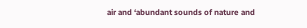air and ‘abundant sounds of nature and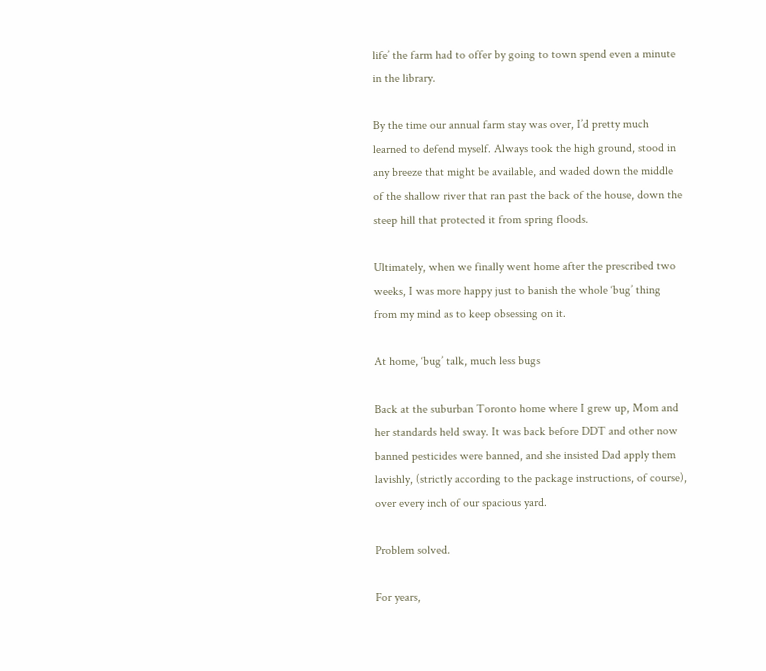life’ the farm had to offer by going to town spend even a minute in the library.

By the time our annual farm stay was over, I’d pretty much learned to defend myself. Always took the high ground, stood in any breeze that might be available, and waded down the middle of the shallow river that ran past the back of the house, down the steep hill that protected it from spring floods.

Ultimately, when we finally went home after the prescribed two weeks, I was more happy just to banish the whole ‘bug’ thing from my mind as to keep obsessing on it.

At home, ‘bug’ talk, much less bugs

Back at the suburban Toronto home where I grew up, Mom and her standards held sway. It was back before DDT and other now banned pesticides were banned, and she insisted Dad apply them lavishly, (strictly according to the package instructions, of course), over every inch of our spacious yard.

Problem solved.

For years,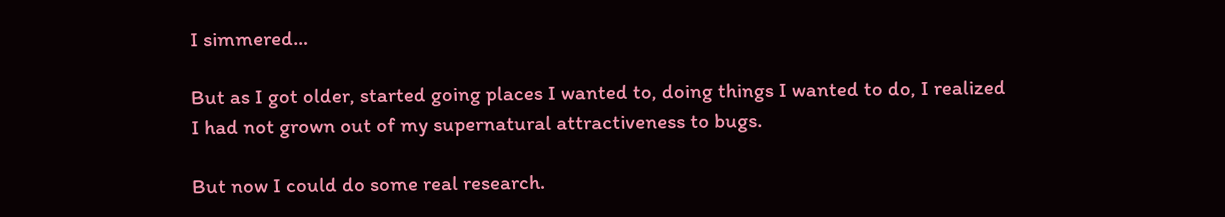I simmered…

But as I got older, started going places I wanted to, doing things I wanted to do, I realized I had not grown out of my supernatural attractiveness to bugs.

But now I could do some real research.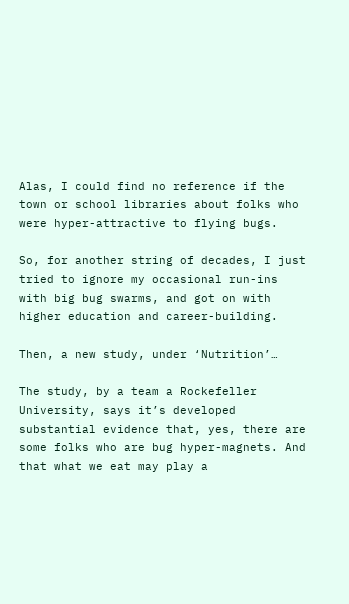Alas, I could find no reference if the town or school libraries about folks who were hyper-attractive to flying bugs.

So, for another string of decades, I just tried to ignore my occasional run-ins with big bug swarms, and got on with higher education and career-building.

Then, a new study, under ‘Nutrition’…

The study, by a team a Rockefeller University, says it’s developed substantial evidence that, yes, there are some folks who are bug hyper-magnets. And that what we eat may play a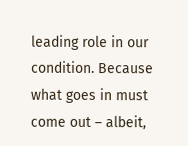leading role in our condition. Because what goes in must come out – albeit,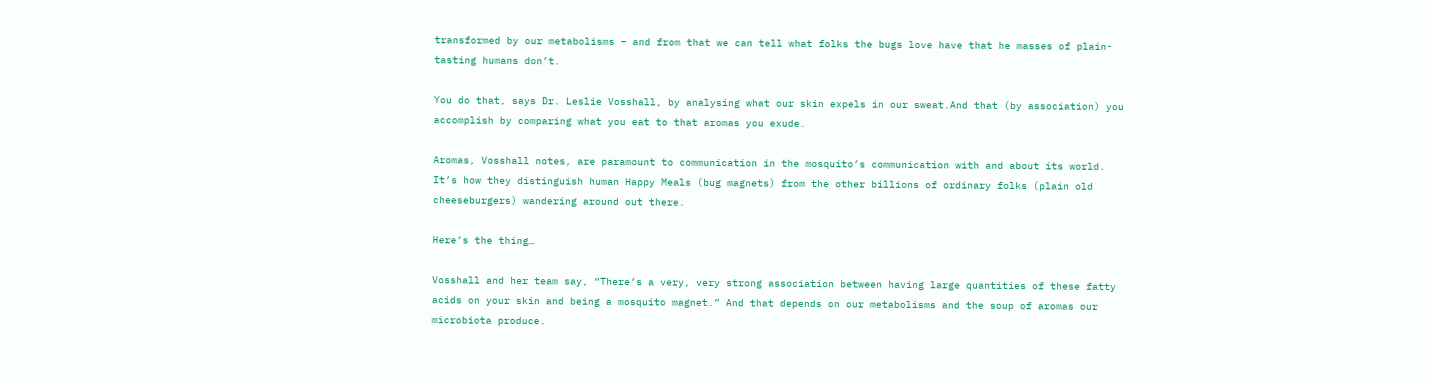transformed by our metabolisms – and from that we can tell what folks the bugs love have that he masses of plain-tasting humans don’t.

You do that, says Dr. Leslie Vosshall, by analysing what our skin expels in our sweat.And that (by association) you accomplish by comparing what you eat to that aromas you exude.

Aromas, Vosshall notes, are paramount to communication in the mosquito’s communication with and about its world. It’s how they distinguish human Happy Meals (bug magnets) from the other billions of ordinary folks (plain old cheeseburgers) wandering around out there.

Here’s the thing…

Vosshall and her team say, “There’s a very, very strong association between having large quantities of these fatty acids on your skin and being a mosquito magnet.” And that depends on our metabolisms and the soup of aromas our microbiota produce.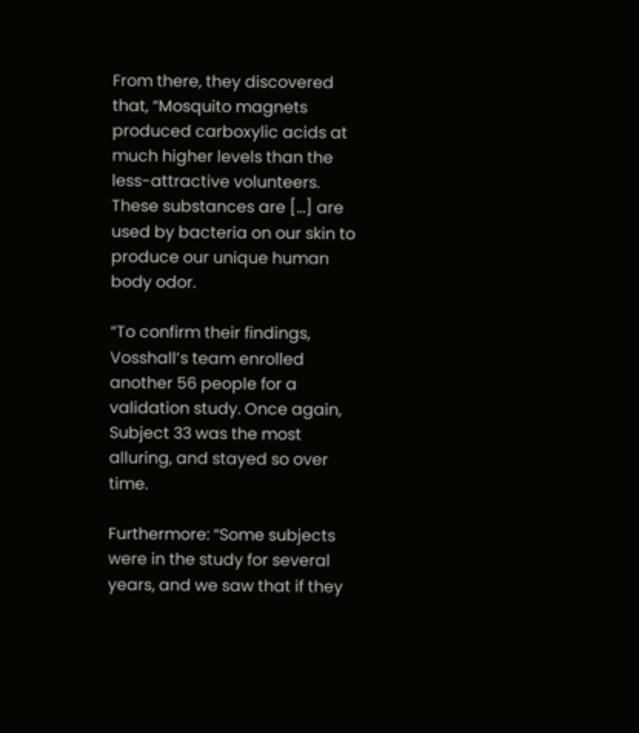From there, they discovered that, “Mosquito magnets produced carboxylic acids at much higher levels than the less-attractive volunteers. These substances are […] are used by bacteria on our skin to produce our unique human body odor.

“To confirm their findings, Vosshall’s team enrolled another 56 people for a validation study. Once again, Subject 33 was the most alluring, and stayed so over time.

Furthermore: “Some subjects were in the study for several years, and we saw that if they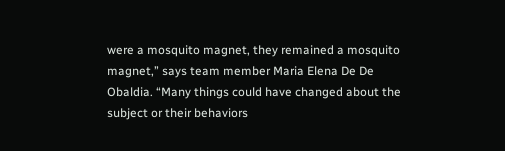were a mosquito magnet, they remained a mosquito magnet,” says team member Maria Elena De De Obaldia. “Many things could have changed about the subject or their behaviors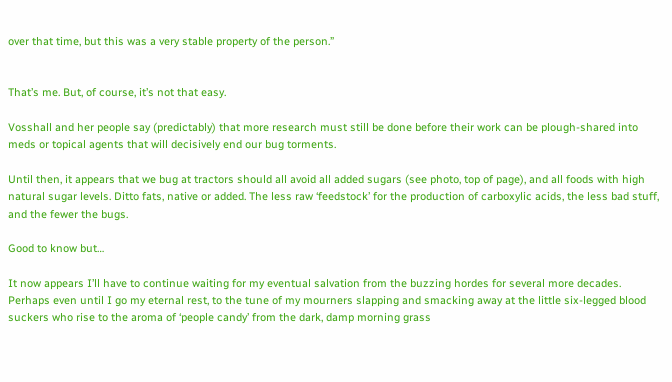over that time, but this was a very stable property of the person.”


That’s me. But, of course, it’s not that easy.

Vosshall and her people say (predictably) that more research must still be done before their work can be plough-shared into meds or topical agents that will decisively end our bug torments.

Until then, it appears that we bug at tractors should all avoid all added sugars (see photo, top of page), and all foods with high natural sugar levels. Ditto fats, native or added. The less raw ‘feedstock’ for the production of carboxylic acids, the less bad stuff, and the fewer the bugs.

Good to know but…

It now appears I’ll have to continue waiting for my eventual salvation from the buzzing hordes for several more decades. Perhaps even until I go my eternal rest, to the tune of my mourners slapping and smacking away at the little six-legged blood suckers who rise to the aroma of ‘people candy’ from the dark, damp morning grass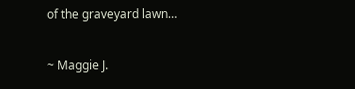of the graveyard lawn…

~ Maggie J.